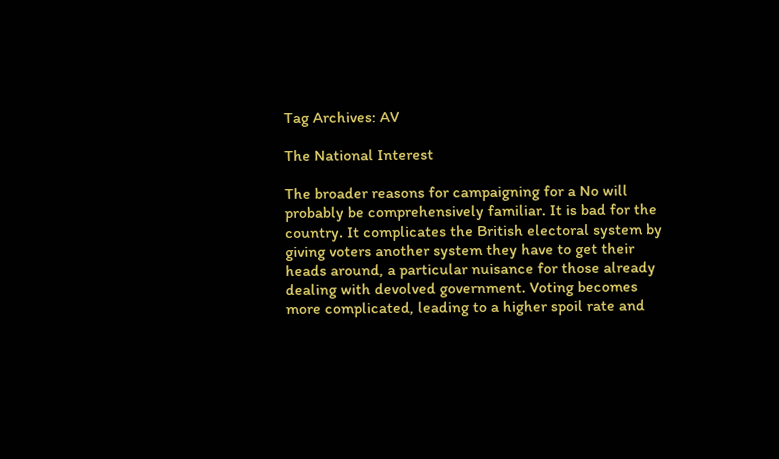Tag Archives: AV

The National Interest

The broader reasons for campaigning for a No will probably be comprehensively familiar. It is bad for the country. It complicates the British electoral system by giving voters another system they have to get their heads around, a particular nuisance for those already dealing with devolved government. Voting becomes more complicated, leading to a higher spoil rate and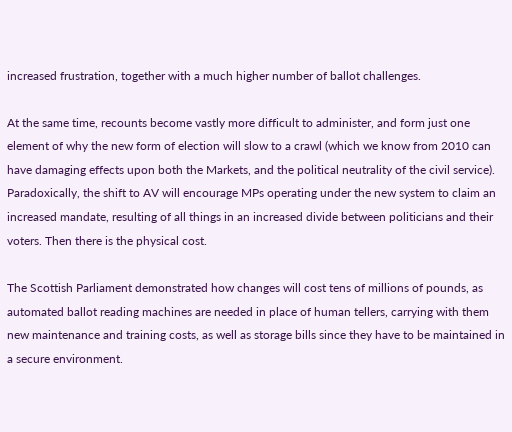increased frustration, together with a much higher number of ballot challenges.

At the same time, recounts become vastly more difficult to administer, and form just one element of why the new form of election will slow to a crawl (which we know from 2010 can have damaging effects upon both the Markets, and the political neutrality of the civil service). Paradoxically, the shift to AV will encourage MPs operating under the new system to claim an increased mandate, resulting of all things in an increased divide between politicians and their voters. Then there is the physical cost.

The Scottish Parliament demonstrated how changes will cost tens of millions of pounds, as automated ballot reading machines are needed in place of human tellers, carrying with them new maintenance and training costs, as well as storage bills since they have to be maintained in a secure environment.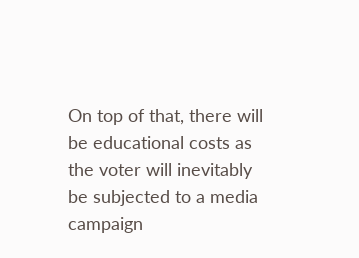On top of that, there will be educational costs as the voter will inevitably be subjected to a media campaign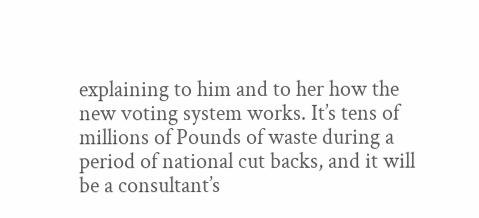explaining to him and to her how the new voting system works. It’s tens of millions of Pounds of waste during a period of national cut backs, and it will be a consultant’s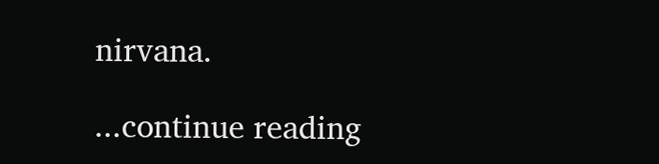nirvana.

...continue reading